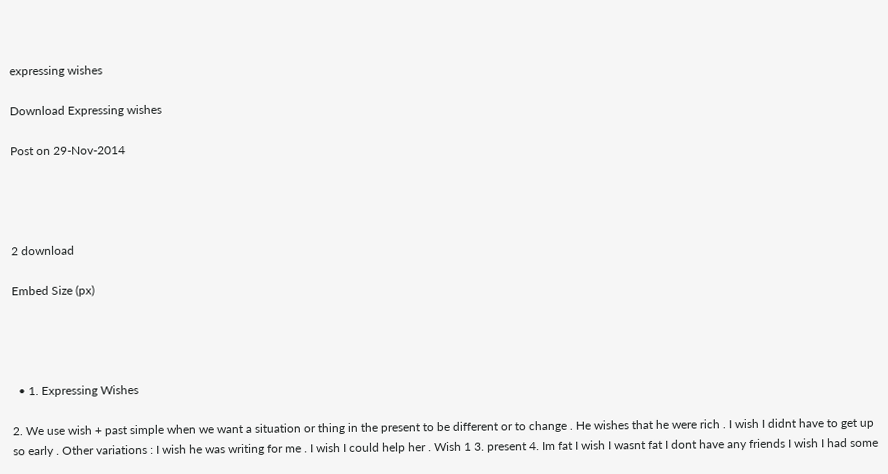expressing wishes

Download Expressing wishes

Post on 29-Nov-2014




2 download

Embed Size (px)




  • 1. Expressing Wishes

2. We use wish + past simple when we want a situation or thing in the present to be different or to change . He wishes that he were rich . I wish I didnt have to get up so early . Other variations : I wish he was writing for me . I wish I could help her . Wish 1 3. present 4. Im fat I wish I wasnt fat I dont have any friends I wish I had some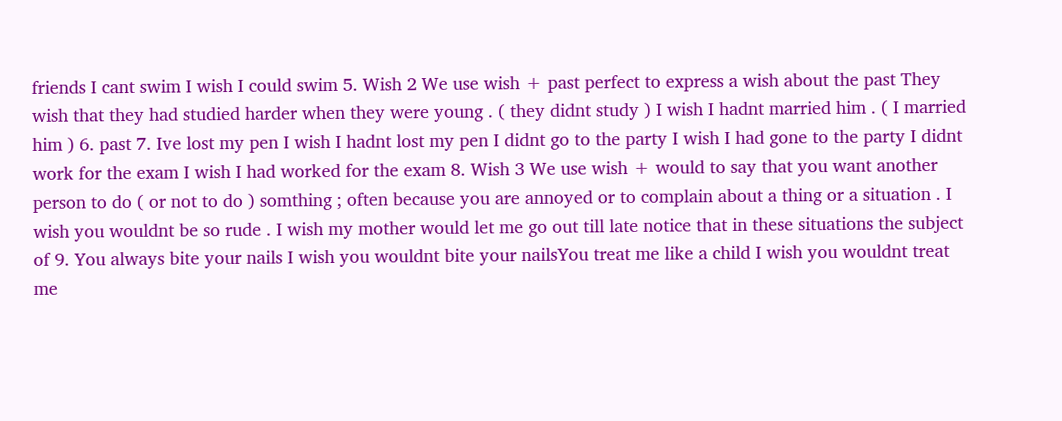friends I cant swim I wish I could swim 5. Wish 2 We use wish + past perfect to express a wish about the past They wish that they had studied harder when they were young . ( they didnt study ) I wish I hadnt married him . ( I married him ) 6. past 7. Ive lost my pen I wish I hadnt lost my pen I didnt go to the party I wish I had gone to the party I didnt work for the exam I wish I had worked for the exam 8. Wish 3 We use wish + would to say that you want another person to do ( or not to do ) somthing ; often because you are annoyed or to complain about a thing or a situation . I wish you wouldnt be so rude . I wish my mother would let me go out till late notice that in these situations the subject of 9. You always bite your nails I wish you wouldnt bite your nailsYou treat me like a child I wish you wouldnt treat me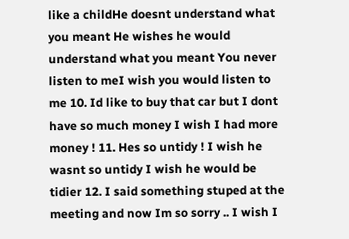like a childHe doesnt understand what you meant He wishes he would understand what you meant You never listen to meI wish you would listen to me 10. Id like to buy that car but I dont have so much money I wish I had more money ! 11. Hes so untidy ! I wish he wasnt so untidy I wish he would be tidier 12. I said something stuped at the meeting and now Im so sorry .. I wish I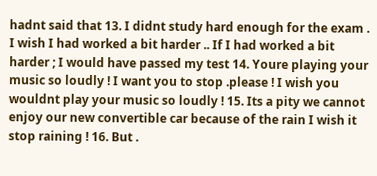hadnt said that 13. I didnt study hard enough for the exam . I wish I had worked a bit harder .. If I had worked a bit harder ; I would have passed my test 14. Youre playing your music so loudly ! I want you to stop .please ! I wish you wouldnt play your music so loudly ! 15. Its a pity we cannot enjoy our new convertible car because of the rain I wish it stop raining ! 16. But .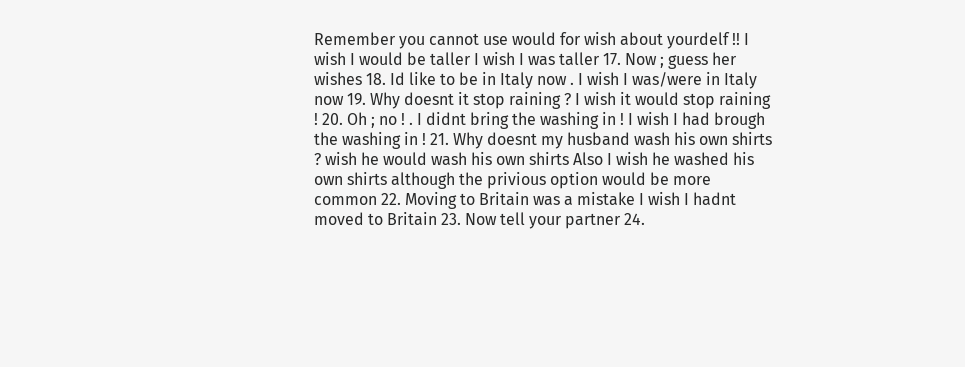Remember you cannot use would for wish about yourdelf !! I wish I would be taller I wish I was taller 17. Now ; guess her wishes 18. Id like to be in Italy now . I wish I was/were in Italy now 19. Why doesnt it stop raining ? I wish it would stop raining ! 20. Oh ; no ! . I didnt bring the washing in ! I wish I had brough the washing in ! 21. Why doesnt my husband wash his own shirts ? wish he would wash his own shirts Also I wish he washed his own shirts although the privious option would be more common 22. Moving to Britain was a mistake I wish I hadnt moved to Britain 23. Now tell your partner 24.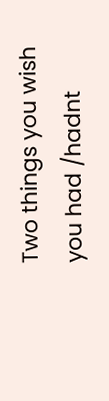Two things you wish you had /hadnt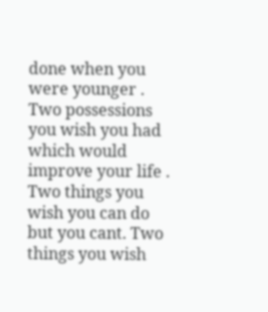done when you were younger . Two possessions you wish you had which would improve your life . Two things you wish you can do but you cant. Two things you wish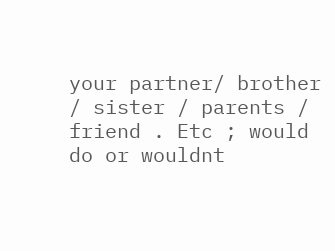your partner/ brother / sister / parents / friend . Etc ; would do or wouldnt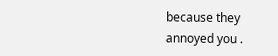because they annoyed you .